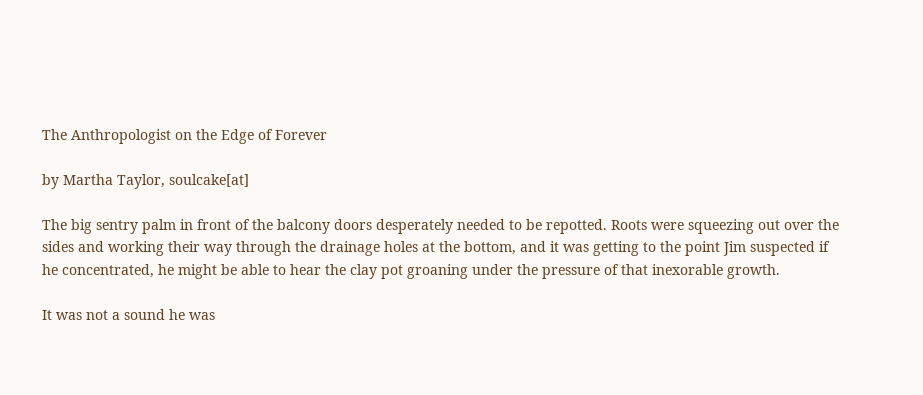The Anthropologist on the Edge of Forever

by Martha Taylor, soulcake[at]

The big sentry palm in front of the balcony doors desperately needed to be repotted. Roots were squeezing out over the sides and working their way through the drainage holes at the bottom, and it was getting to the point Jim suspected if he concentrated, he might be able to hear the clay pot groaning under the pressure of that inexorable growth.

It was not a sound he was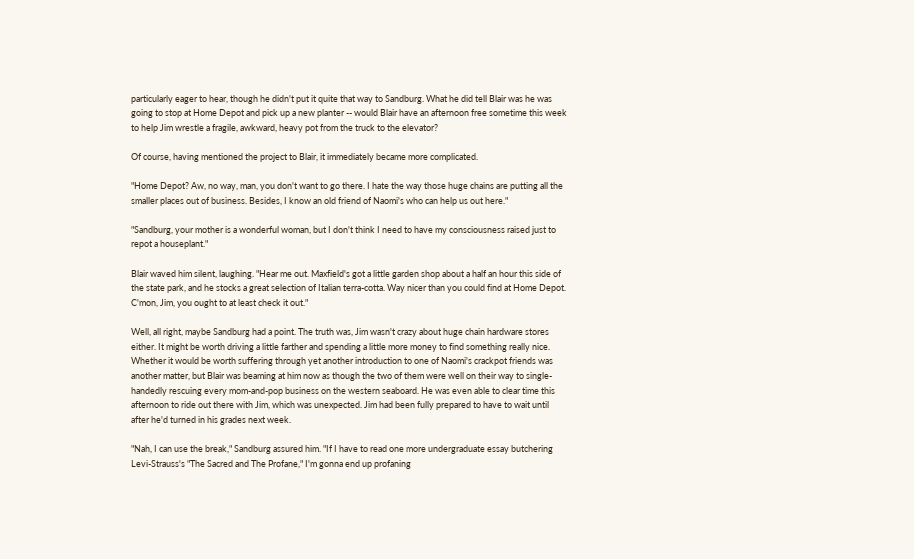particularly eager to hear, though he didn't put it quite that way to Sandburg. What he did tell Blair was he was going to stop at Home Depot and pick up a new planter -- would Blair have an afternoon free sometime this week to help Jim wrestle a fragile, awkward, heavy pot from the truck to the elevator?

Of course, having mentioned the project to Blair, it immediately became more complicated.

"Home Depot? Aw, no way, man, you don't want to go there. I hate the way those huge chains are putting all the smaller places out of business. Besides, I know an old friend of Naomi's who can help us out here."

"Sandburg, your mother is a wonderful woman, but I don't think I need to have my consciousness raised just to repot a houseplant."

Blair waved him silent, laughing. "Hear me out. Maxfield's got a little garden shop about a half an hour this side of the state park, and he stocks a great selection of Italian terra-cotta. Way nicer than you could find at Home Depot. C'mon, Jim, you ought to at least check it out."

Well, all right, maybe Sandburg had a point. The truth was, Jim wasn't crazy about huge chain hardware stores either. It might be worth driving a little farther and spending a little more money to find something really nice. Whether it would be worth suffering through yet another introduction to one of Naomi's crackpot friends was another matter, but Blair was beaming at him now as though the two of them were well on their way to single-handedly rescuing every mom-and-pop business on the western seaboard. He was even able to clear time this afternoon to ride out there with Jim, which was unexpected. Jim had been fully prepared to have to wait until after he'd turned in his grades next week.

"Nah, I can use the break," Sandburg assured him. "If I have to read one more undergraduate essay butchering Levi-Strauss's "The Sacred and The Profane," I'm gonna end up profaning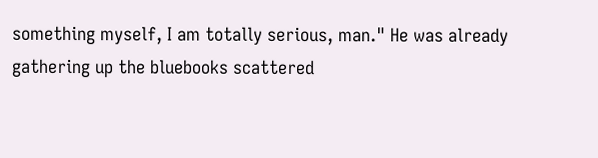something myself, I am totally serious, man." He was already gathering up the bluebooks scattered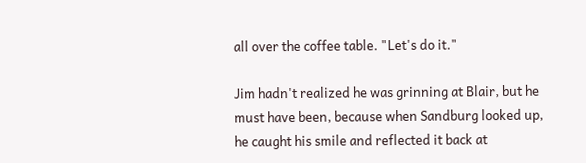all over the coffee table. "Let's do it."

Jim hadn't realized he was grinning at Blair, but he must have been, because when Sandburg looked up, he caught his smile and reflected it back at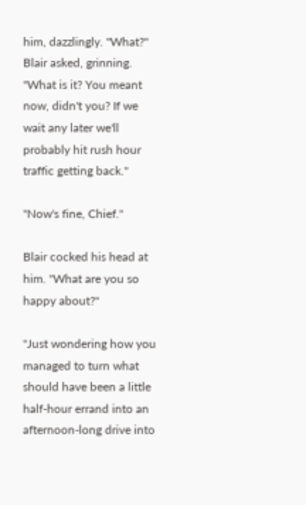him, dazzlingly. "What?" Blair asked, grinning. "What is it? You meant now, didn't you? If we wait any later we'll probably hit rush hour traffic getting back."

"Now's fine, Chief."

Blair cocked his head at him. "What are you so happy about?"

"Just wondering how you managed to turn what should have been a little half-hour errand into an afternoon-long drive into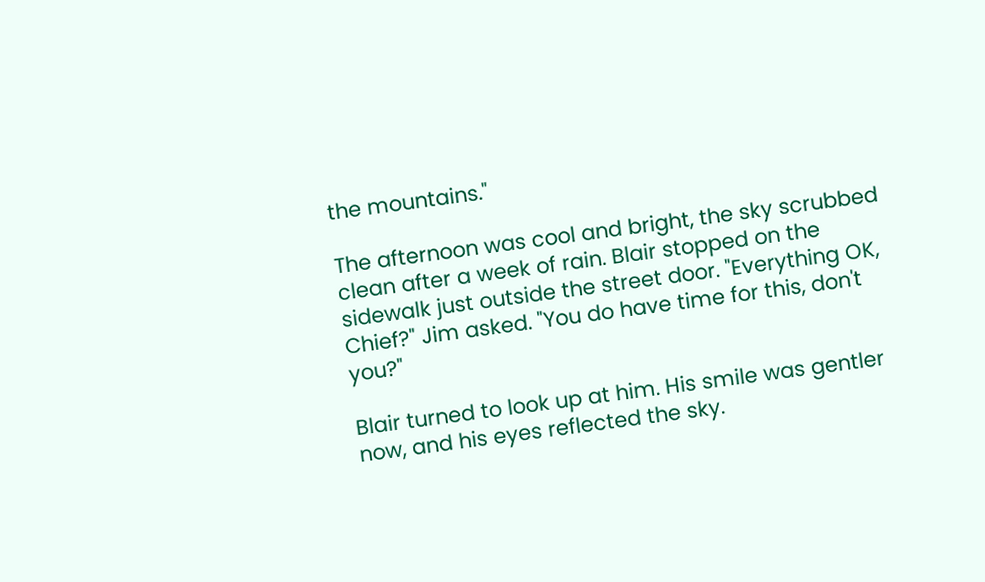the mountains."

The afternoon was cool and bright, the sky scrubbed clean after a week of rain. Blair stopped on the sidewalk just outside the street door. "Everything OK, Chief?" Jim asked. "You do have time for this, don't you?"

Blair turned to look up at him. His smile was gentler now, and his eyes reflected the sky.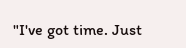"I've got time. Just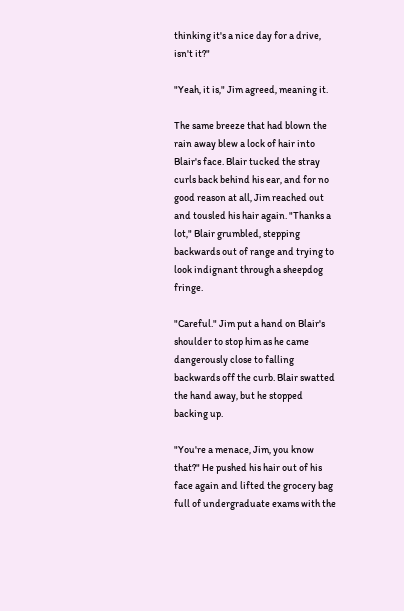thinking it's a nice day for a drive, isn't it?"

"Yeah, it is," Jim agreed, meaning it.

The same breeze that had blown the rain away blew a lock of hair into Blair's face. Blair tucked the stray curls back behind his ear, and for no good reason at all, Jim reached out and tousled his hair again. "Thanks a lot," Blair grumbled, stepping backwards out of range and trying to look indignant through a sheepdog fringe.

"Careful." Jim put a hand on Blair's shoulder to stop him as he came dangerously close to falling backwards off the curb. Blair swatted the hand away, but he stopped backing up.

"You're a menace, Jim, you know that?" He pushed his hair out of his face again and lifted the grocery bag full of undergraduate exams with the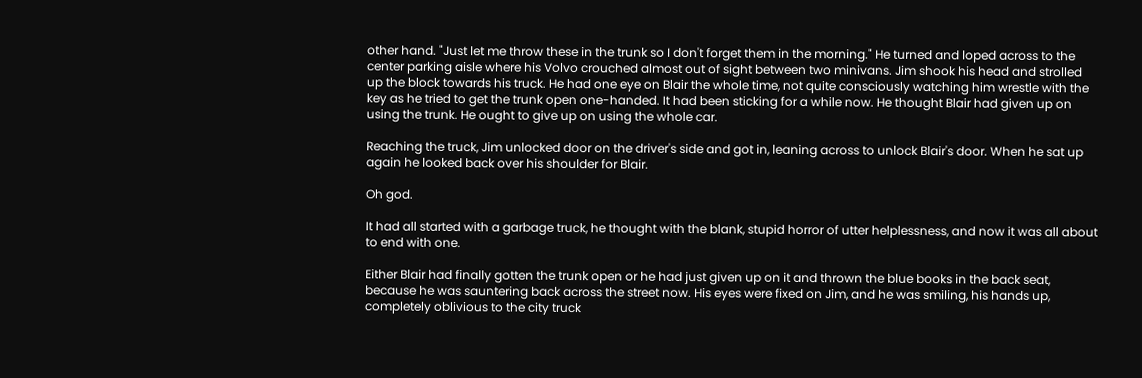other hand. "Just let me throw these in the trunk so I don't forget them in the morning." He turned and loped across to the center parking aisle where his Volvo crouched almost out of sight between two minivans. Jim shook his head and strolled up the block towards his truck. He had one eye on Blair the whole time, not quite consciously watching him wrestle with the key as he tried to get the trunk open one-handed. It had been sticking for a while now. He thought Blair had given up on using the trunk. He ought to give up on using the whole car.

Reaching the truck, Jim unlocked door on the driver's side and got in, leaning across to unlock Blair's door. When he sat up again he looked back over his shoulder for Blair.

Oh god.

It had all started with a garbage truck, he thought with the blank, stupid horror of utter helplessness, and now it was all about to end with one.

Either Blair had finally gotten the trunk open or he had just given up on it and thrown the blue books in the back seat, because he was sauntering back across the street now. His eyes were fixed on Jim, and he was smiling, his hands up, completely oblivious to the city truck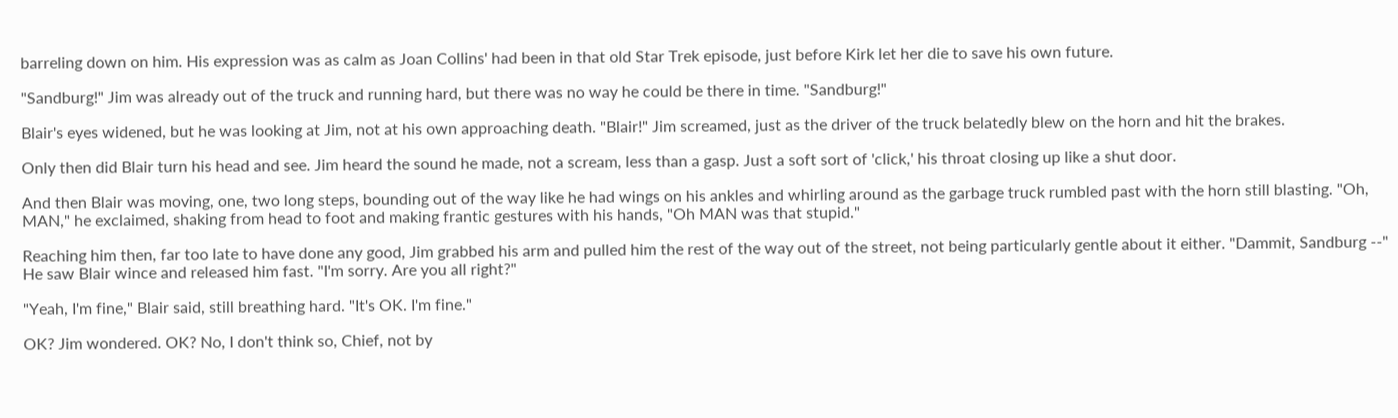barreling down on him. His expression was as calm as Joan Collins' had been in that old Star Trek episode, just before Kirk let her die to save his own future.

"Sandburg!" Jim was already out of the truck and running hard, but there was no way he could be there in time. "Sandburg!"

Blair's eyes widened, but he was looking at Jim, not at his own approaching death. "Blair!" Jim screamed, just as the driver of the truck belatedly blew on the horn and hit the brakes.

Only then did Blair turn his head and see. Jim heard the sound he made, not a scream, less than a gasp. Just a soft sort of 'click,' his throat closing up like a shut door.

And then Blair was moving, one, two long steps, bounding out of the way like he had wings on his ankles and whirling around as the garbage truck rumbled past with the horn still blasting. "Oh, MAN," he exclaimed, shaking from head to foot and making frantic gestures with his hands, "Oh MAN was that stupid."

Reaching him then, far too late to have done any good, Jim grabbed his arm and pulled him the rest of the way out of the street, not being particularly gentle about it either. "Dammit, Sandburg --" He saw Blair wince and released him fast. "I'm sorry. Are you all right?"

"Yeah, I'm fine," Blair said, still breathing hard. "It's OK. I'm fine."

OK? Jim wondered. OK? No, I don't think so, Chief, not by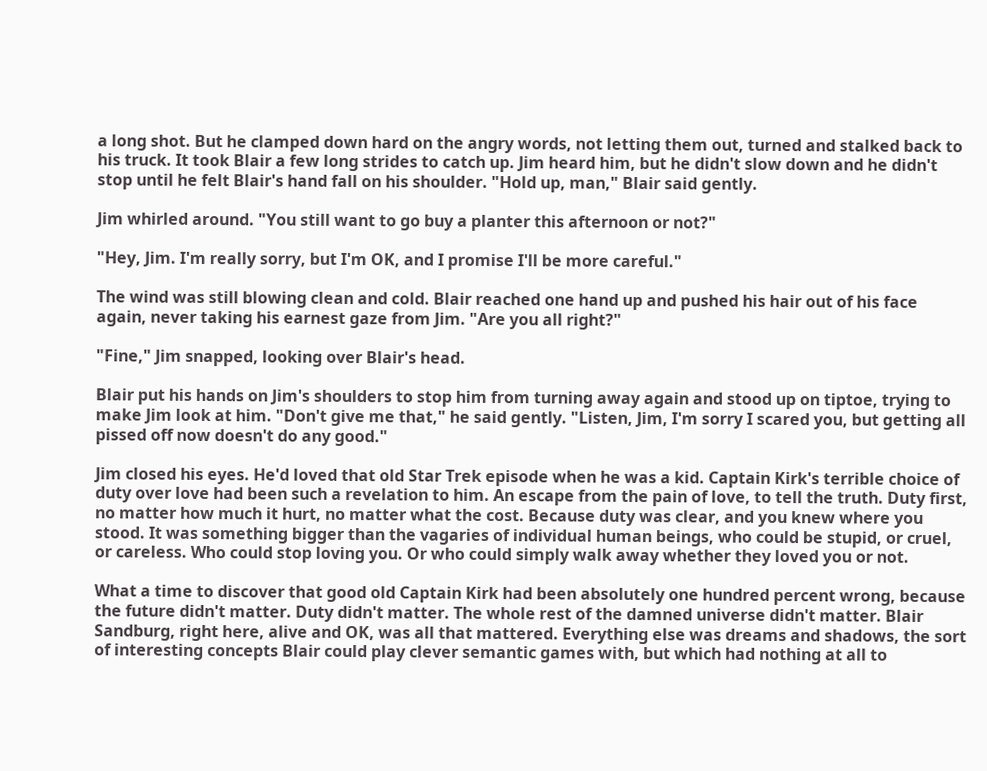a long shot. But he clamped down hard on the angry words, not letting them out, turned and stalked back to his truck. It took Blair a few long strides to catch up. Jim heard him, but he didn't slow down and he didn't stop until he felt Blair's hand fall on his shoulder. "Hold up, man," Blair said gently.

Jim whirled around. "You still want to go buy a planter this afternoon or not?"

"Hey, Jim. I'm really sorry, but I'm OK, and I promise I'll be more careful."

The wind was still blowing clean and cold. Blair reached one hand up and pushed his hair out of his face again, never taking his earnest gaze from Jim. "Are you all right?"

"Fine," Jim snapped, looking over Blair's head.

Blair put his hands on Jim's shoulders to stop him from turning away again and stood up on tiptoe, trying to make Jim look at him. "Don't give me that," he said gently. "Listen, Jim, I'm sorry I scared you, but getting all pissed off now doesn't do any good."

Jim closed his eyes. He'd loved that old Star Trek episode when he was a kid. Captain Kirk's terrible choice of duty over love had been such a revelation to him. An escape from the pain of love, to tell the truth. Duty first, no matter how much it hurt, no matter what the cost. Because duty was clear, and you knew where you stood. It was something bigger than the vagaries of individual human beings, who could be stupid, or cruel, or careless. Who could stop loving you. Or who could simply walk away whether they loved you or not.

What a time to discover that good old Captain Kirk had been absolutely one hundred percent wrong, because the future didn't matter. Duty didn't matter. The whole rest of the damned universe didn't matter. Blair Sandburg, right here, alive and OK, was all that mattered. Everything else was dreams and shadows, the sort of interesting concepts Blair could play clever semantic games with, but which had nothing at all to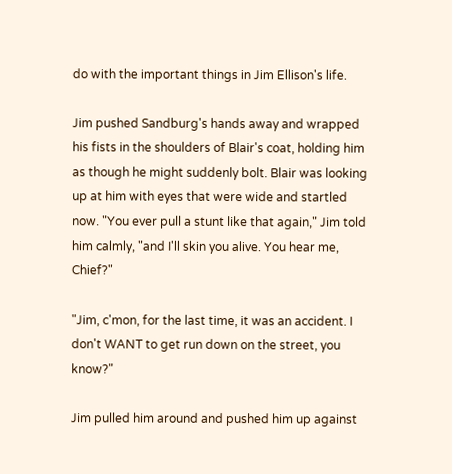do with the important things in Jim Ellison's life.

Jim pushed Sandburg's hands away and wrapped his fists in the shoulders of Blair's coat, holding him as though he might suddenly bolt. Blair was looking up at him with eyes that were wide and startled now. "You ever pull a stunt like that again," Jim told him calmly, "and I'll skin you alive. You hear me, Chief?"

"Jim, c'mon, for the last time, it was an accident. I don't WANT to get run down on the street, you know?"

Jim pulled him around and pushed him up against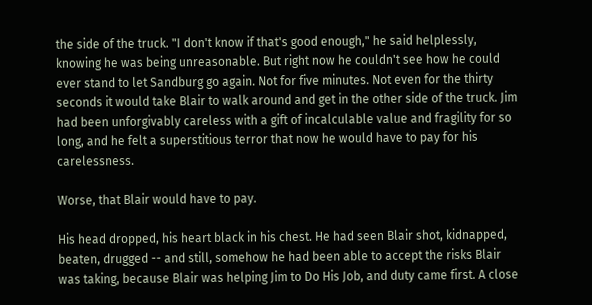the side of the truck. "I don't know if that's good enough," he said helplessly, knowing he was being unreasonable. But right now he couldn't see how he could ever stand to let Sandburg go again. Not for five minutes. Not even for the thirty seconds it would take Blair to walk around and get in the other side of the truck. Jim had been unforgivably careless with a gift of incalculable value and fragility for so long, and he felt a superstitious terror that now he would have to pay for his carelessness.

Worse, that Blair would have to pay.

His head dropped, his heart black in his chest. He had seen Blair shot, kidnapped, beaten, drugged -- and still, somehow he had been able to accept the risks Blair was taking, because Blair was helping Jim to Do His Job, and duty came first. A close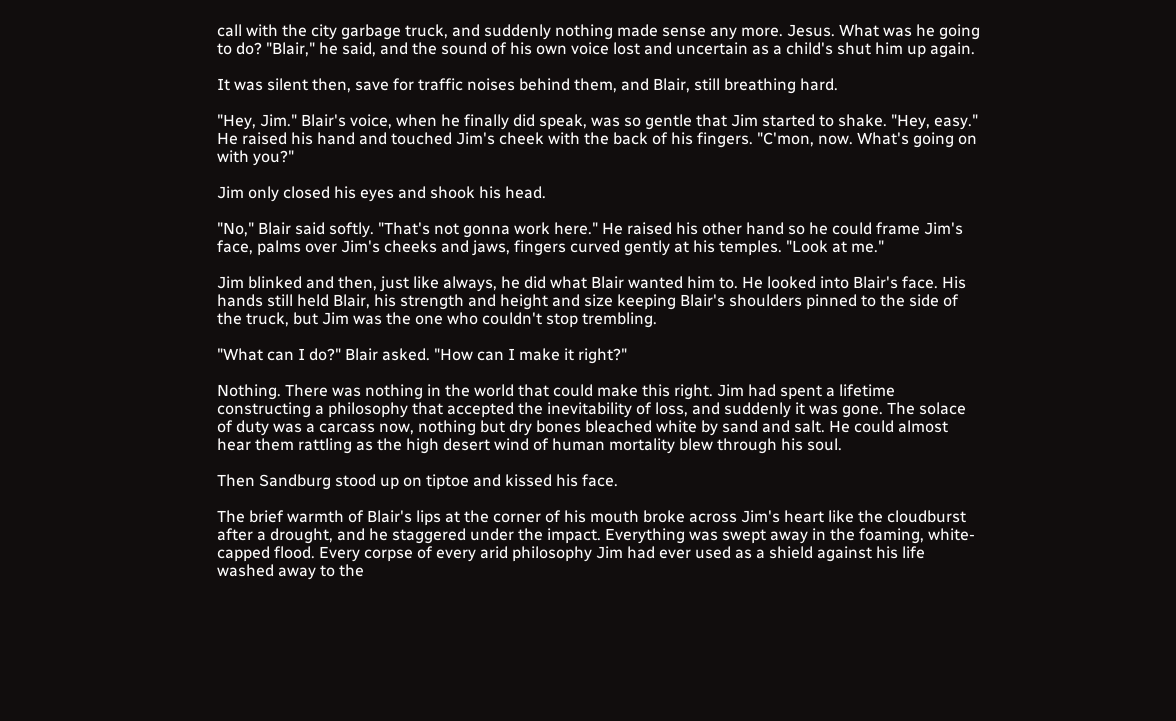call with the city garbage truck, and suddenly nothing made sense any more. Jesus. What was he going to do? "Blair," he said, and the sound of his own voice lost and uncertain as a child's shut him up again.

It was silent then, save for traffic noises behind them, and Blair, still breathing hard.

"Hey, Jim." Blair's voice, when he finally did speak, was so gentle that Jim started to shake. "Hey, easy." He raised his hand and touched Jim's cheek with the back of his fingers. "C'mon, now. What's going on with you?"

Jim only closed his eyes and shook his head.

"No," Blair said softly. "That's not gonna work here." He raised his other hand so he could frame Jim's face, palms over Jim's cheeks and jaws, fingers curved gently at his temples. "Look at me."

Jim blinked and then, just like always, he did what Blair wanted him to. He looked into Blair's face. His hands still held Blair, his strength and height and size keeping Blair's shoulders pinned to the side of the truck, but Jim was the one who couldn't stop trembling.

"What can I do?" Blair asked. "How can I make it right?"

Nothing. There was nothing in the world that could make this right. Jim had spent a lifetime constructing a philosophy that accepted the inevitability of loss, and suddenly it was gone. The solace of duty was a carcass now, nothing but dry bones bleached white by sand and salt. He could almost hear them rattling as the high desert wind of human mortality blew through his soul.

Then Sandburg stood up on tiptoe and kissed his face.

The brief warmth of Blair's lips at the corner of his mouth broke across Jim's heart like the cloudburst after a drought, and he staggered under the impact. Everything was swept away in the foaming, white-capped flood. Every corpse of every arid philosophy Jim had ever used as a shield against his life washed away to the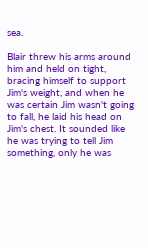sea.

Blair threw his arms around him and held on tight, bracing himself to support Jim's weight, and when he was certain Jim wasn't going to fall, he laid his head on Jim's chest. It sounded like he was trying to tell Jim something, only he was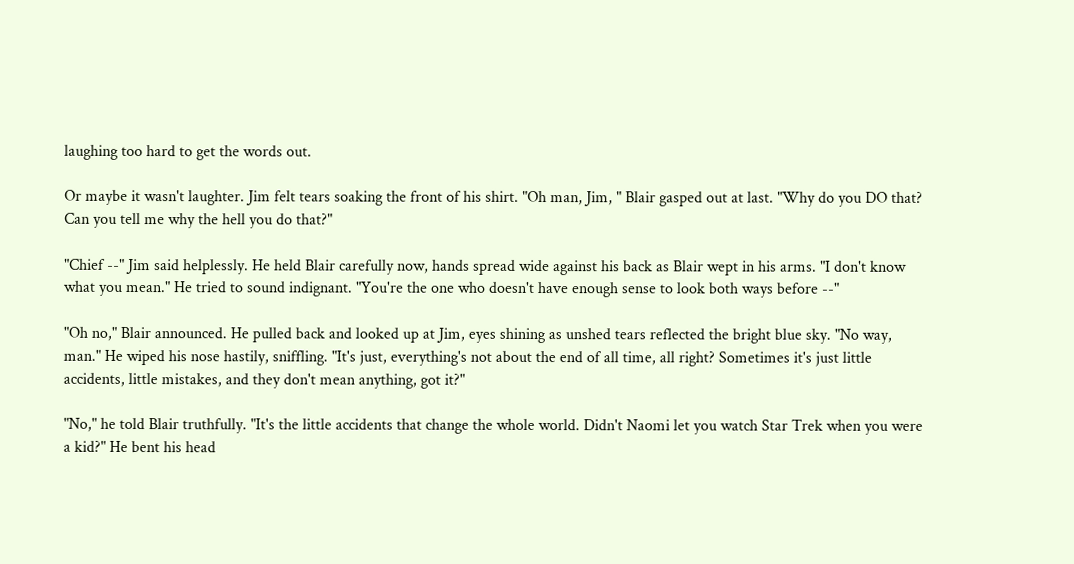laughing too hard to get the words out.

Or maybe it wasn't laughter. Jim felt tears soaking the front of his shirt. "Oh man, Jim, " Blair gasped out at last. "Why do you DO that? Can you tell me why the hell you do that?"

"Chief --" Jim said helplessly. He held Blair carefully now, hands spread wide against his back as Blair wept in his arms. "I don't know what you mean." He tried to sound indignant. "You're the one who doesn't have enough sense to look both ways before --"

"Oh no," Blair announced. He pulled back and looked up at Jim, eyes shining as unshed tears reflected the bright blue sky. "No way, man." He wiped his nose hastily, sniffling. "It's just, everything's not about the end of all time, all right? Sometimes it's just little accidents, little mistakes, and they don't mean anything, got it?"

"No," he told Blair truthfully. "It's the little accidents that change the whole world. Didn't Naomi let you watch Star Trek when you were a kid?" He bent his head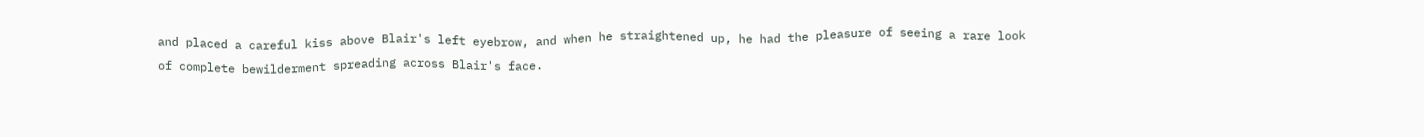and placed a careful kiss above Blair's left eyebrow, and when he straightened up, he had the pleasure of seeing a rare look of complete bewilderment spreading across Blair's face.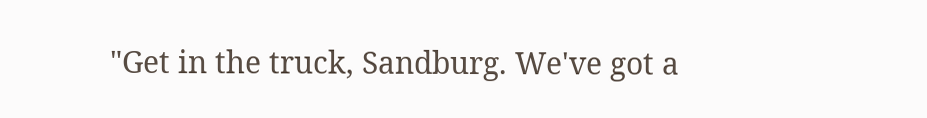"Get in the truck, Sandburg. We've got a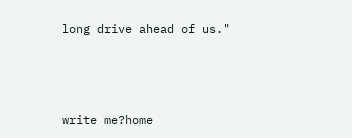long drive ahead of us."



write me?home